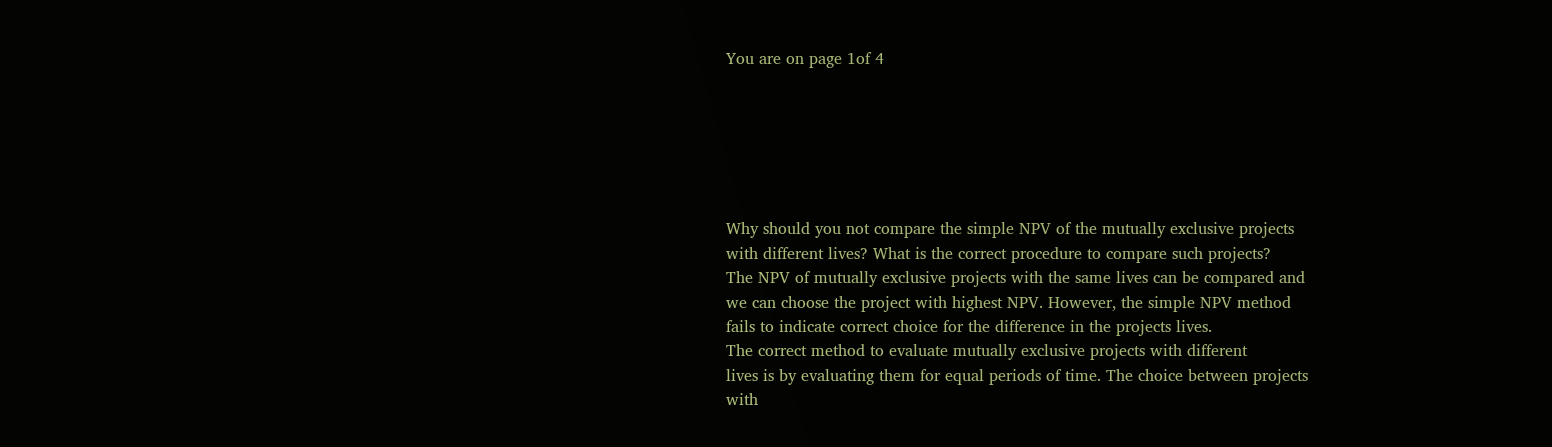You are on page 1of 4






Why should you not compare the simple NPV of the mutually exclusive projects
with different lives? What is the correct procedure to compare such projects?
The NPV of mutually exclusive projects with the same lives can be compared and
we can choose the project with highest NPV. However, the simple NPV method
fails to indicate correct choice for the difference in the projects lives.
The correct method to evaluate mutually exclusive projects with different
lives is by evaluating them for equal periods of time. The choice between projects
with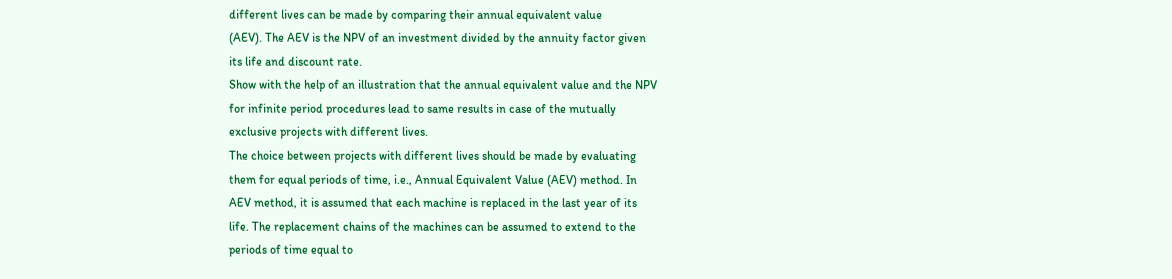different lives can be made by comparing their annual equivalent value
(AEV). The AEV is the NPV of an investment divided by the annuity factor given
its life and discount rate.
Show with the help of an illustration that the annual equivalent value and the NPV
for infinite period procedures lead to same results in case of the mutually
exclusive projects with different lives.
The choice between projects with different lives should be made by evaluating
them for equal periods of time, i.e., Annual Equivalent Value (AEV) method. In
AEV method, it is assumed that each machine is replaced in the last year of its
life. The replacement chains of the machines can be assumed to extend to the
periods of time equal to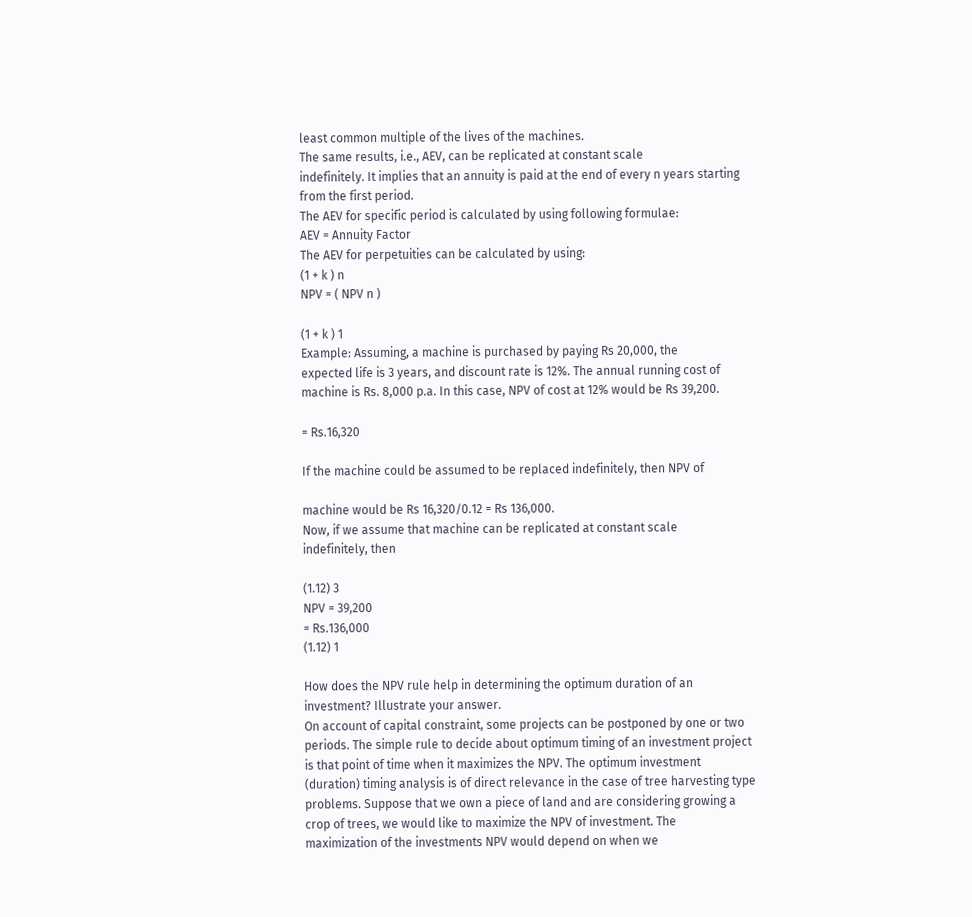least common multiple of the lives of the machines.
The same results, i.e., AEV, can be replicated at constant scale
indefinitely. It implies that an annuity is paid at the end of every n years starting
from the first period.
The AEV for specific period is calculated by using following formulae:
AEV = Annuity Factor
The AEV for perpetuities can be calculated by using:
(1 + k ) n
NPV = ( NPV n )

(1 + k ) 1
Example: Assuming, a machine is purchased by paying Rs 20,000, the
expected life is 3 years, and discount rate is 12%. The annual running cost of
machine is Rs. 8,000 p.a. In this case, NPV of cost at 12% would be Rs 39,200.

= Rs.16,320

If the machine could be assumed to be replaced indefinitely, then NPV of

machine would be Rs 16,320/0.12 = Rs 136,000.
Now, if we assume that machine can be replicated at constant scale
indefinitely, then

(1.12) 3
NPV = 39,200
= Rs.136,000
(1.12) 1

How does the NPV rule help in determining the optimum duration of an
investment? Illustrate your answer.
On account of capital constraint, some projects can be postponed by one or two
periods. The simple rule to decide about optimum timing of an investment project
is that point of time when it maximizes the NPV. The optimum investment
(duration) timing analysis is of direct relevance in the case of tree harvesting type
problems. Suppose that we own a piece of land and are considering growing a
crop of trees, we would like to maximize the NPV of investment. The
maximization of the investments NPV would depend on when we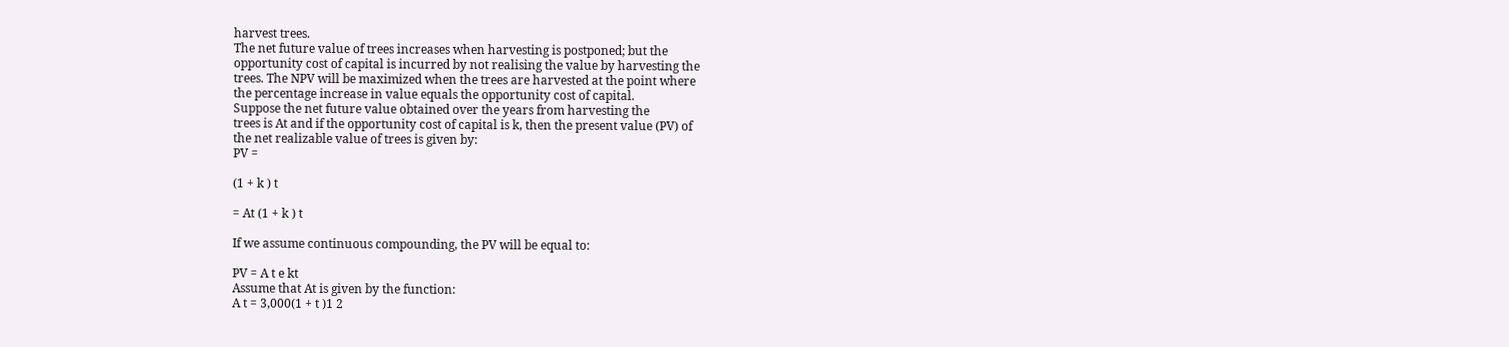harvest trees.
The net future value of trees increases when harvesting is postponed; but the
opportunity cost of capital is incurred by not realising the value by harvesting the
trees. The NPV will be maximized when the trees are harvested at the point where
the percentage increase in value equals the opportunity cost of capital.
Suppose the net future value obtained over the years from harvesting the
trees is At and if the opportunity cost of capital is k, then the present value (PV) of
the net realizable value of trees is given by:
PV =

(1 + k ) t

= At (1 + k ) t

If we assume continuous compounding, the PV will be equal to:

PV = A t e kt
Assume that At is given by the function:
A t = 3,000(1 + t )1 2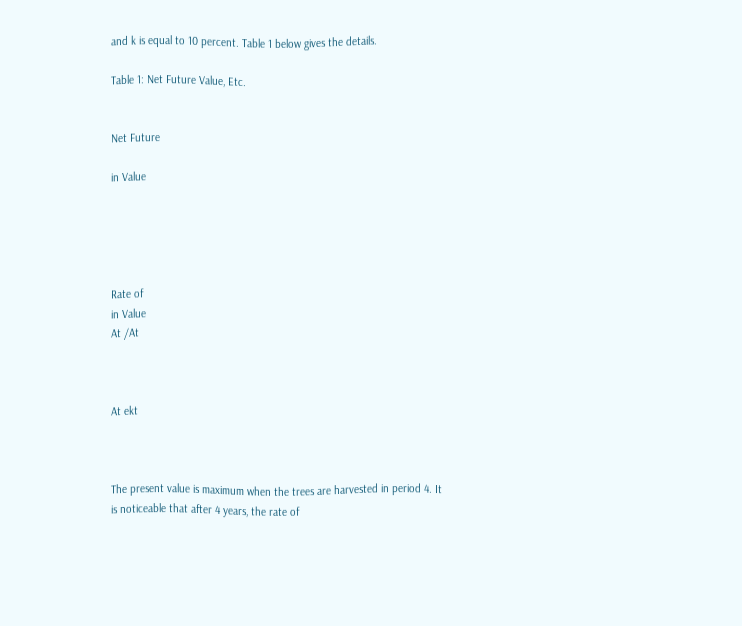and k is equal to 10 percent. Table 1 below gives the details.

Table 1: Net Future Value, Etc.


Net Future

in Value





Rate of
in Value
At /At



At ekt



The present value is maximum when the trees are harvested in period 4. It
is noticeable that after 4 years, the rate of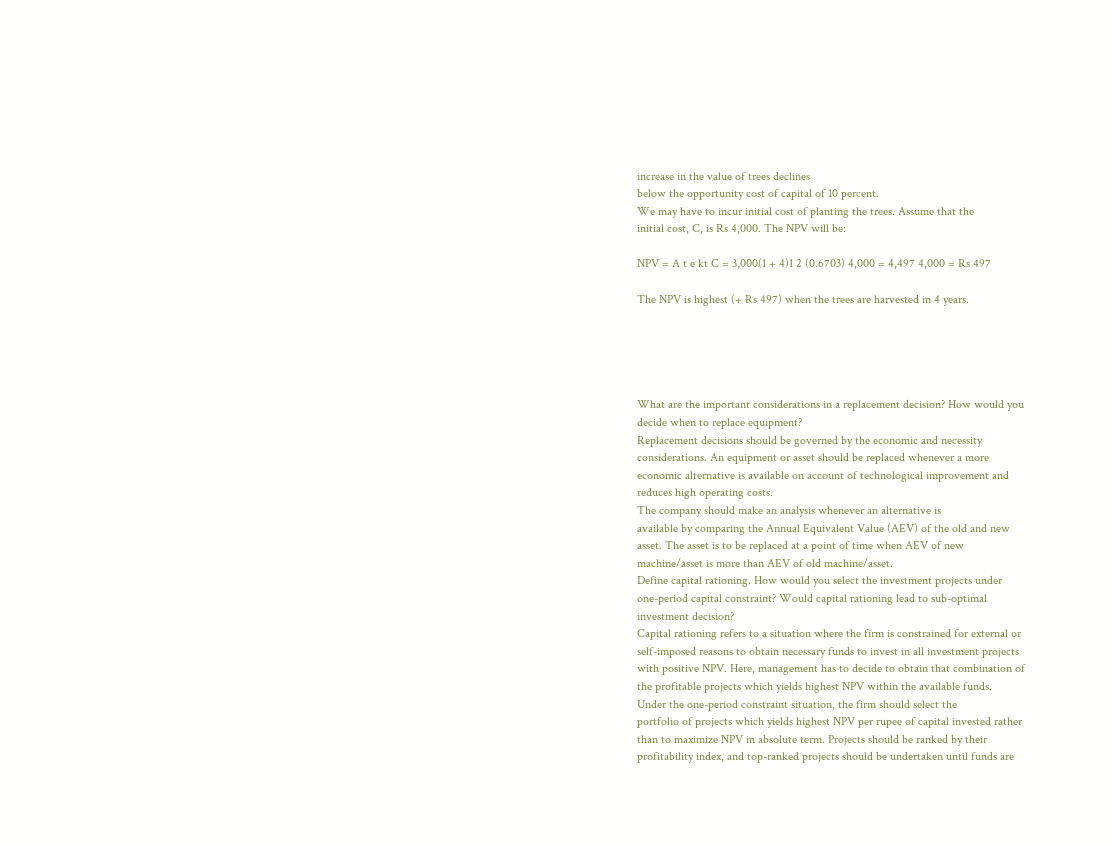increase in the value of trees declines
below the opportunity cost of capital of 10 percent.
We may have to incur initial cost of planting the trees. Assume that the
initial cost, C, is Rs 4,000. The NPV will be:

NPV = A t e kt C = 3,000(1 + 4)1 2 (0.6703) 4,000 = 4,497 4,000 = Rs 497

The NPV is highest (+ Rs 497) when the trees are harvested in 4 years.





What are the important considerations in a replacement decision? How would you
decide when to replace equipment?
Replacement decisions should be governed by the economic and necessity
considerations. An equipment or asset should be replaced whenever a more
economic alternative is available on account of technological improvement and
reduces high operating costs.
The company should make an analysis whenever an alternative is
available by comparing the Annual Equivalent Value (AEV) of the old and new
asset. The asset is to be replaced at a point of time when AEV of new
machine/asset is more than AEV of old machine/asset.
Define capital rationing. How would you select the investment projects under
one-period capital constraint? Would capital rationing lead to sub-optimal
investment decision?
Capital rationing refers to a situation where the firm is constrained for external or
self-imposed reasons to obtain necessary funds to invest in all investment projects
with positive NPV. Here, management has to decide to obtain that combination of
the profitable projects which yields highest NPV within the available funds.
Under the one-period constraint situation, the firm should select the
portfolio of projects which yields highest NPV per rupee of capital invested rather
than to maximize NPV in absolute term. Projects should be ranked by their
profitability index, and top-ranked projects should be undertaken until funds are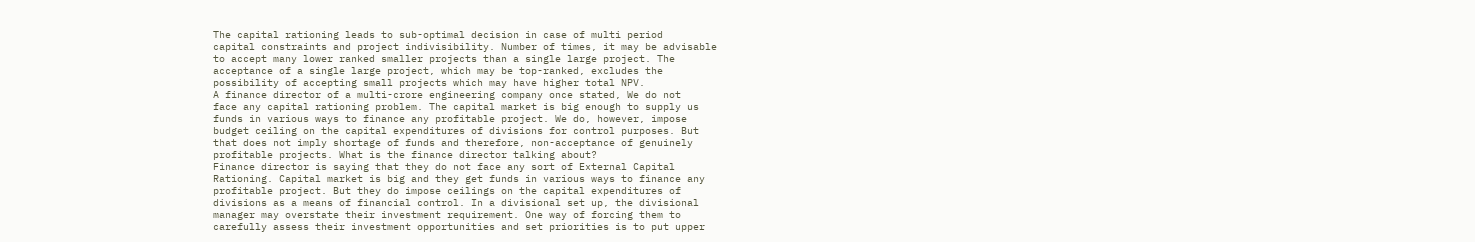The capital rationing leads to sub-optimal decision in case of multi period
capital constraints and project indivisibility. Number of times, it may be advisable
to accept many lower ranked smaller projects than a single large project. The
acceptance of a single large project, which may be top-ranked, excludes the
possibility of accepting small projects which may have higher total NPV.
A finance director of a multi-crore engineering company once stated, We do not
face any capital rationing problem. The capital market is big enough to supply us
funds in various ways to finance any profitable project. We do, however, impose
budget ceiling on the capital expenditures of divisions for control purposes. But
that does not imply shortage of funds and therefore, non-acceptance of genuinely
profitable projects. What is the finance director talking about?
Finance director is saying that they do not face any sort of External Capital
Rationing. Capital market is big and they get funds in various ways to finance any
profitable project. But they do impose ceilings on the capital expenditures of
divisions as a means of financial control. In a divisional set up, the divisional
manager may overstate their investment requirement. One way of forcing them to
carefully assess their investment opportunities and set priorities is to put upper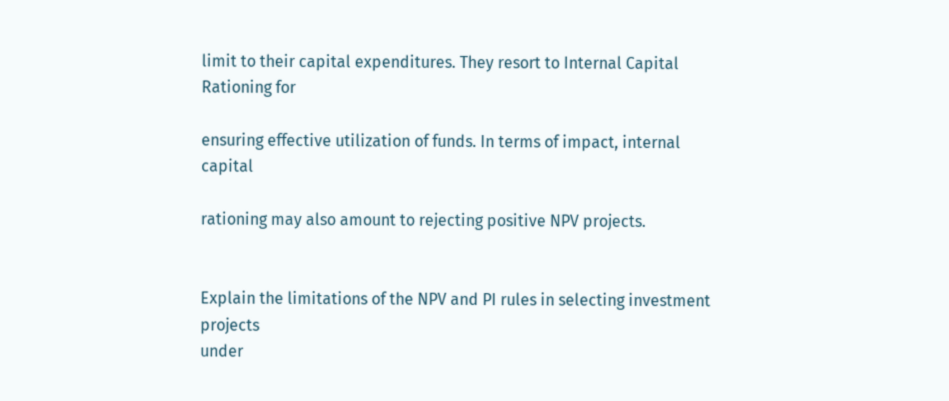limit to their capital expenditures. They resort to Internal Capital Rationing for

ensuring effective utilization of funds. In terms of impact, internal capital

rationing may also amount to rejecting positive NPV projects.


Explain the limitations of the NPV and PI rules in selecting investment projects
under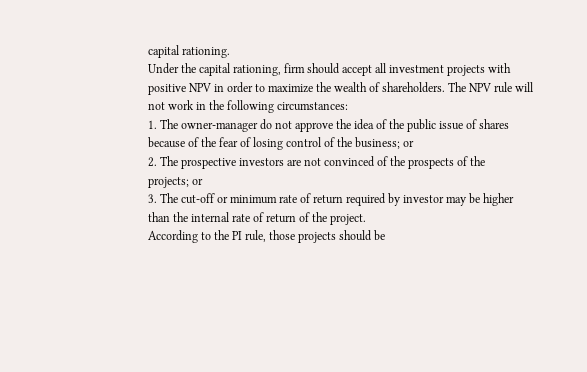capital rationing.
Under the capital rationing, firm should accept all investment projects with
positive NPV in order to maximize the wealth of shareholders. The NPV rule will
not work in the following circumstances:
1. The owner-manager do not approve the idea of the public issue of shares
because of the fear of losing control of the business; or
2. The prospective investors are not convinced of the prospects of the
projects; or
3. The cut-off or minimum rate of return required by investor may be higher
than the internal rate of return of the project.
According to the PI rule, those projects should be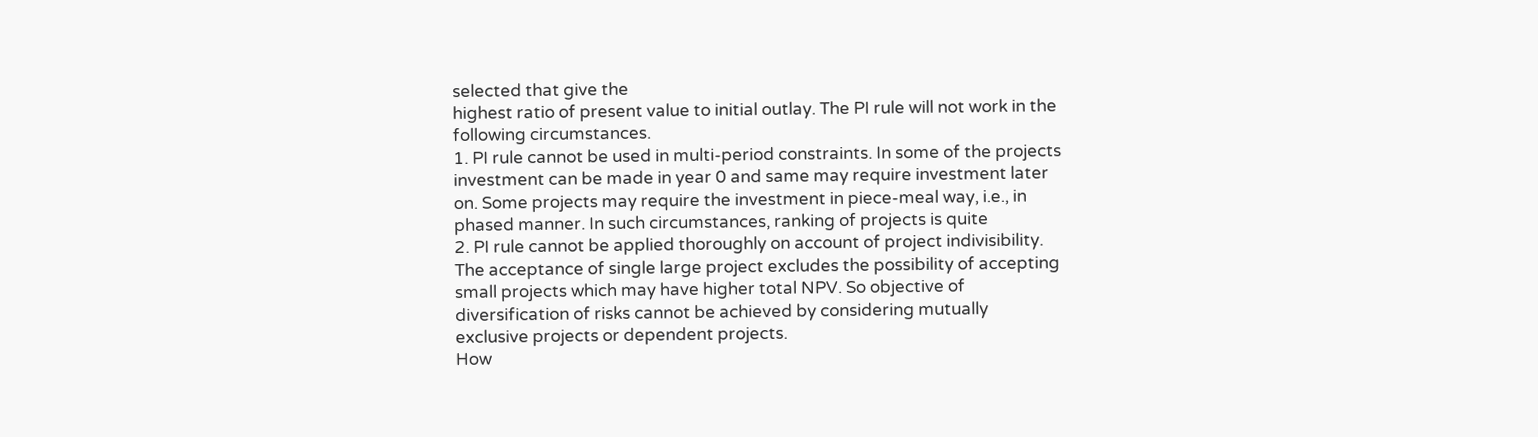selected that give the
highest ratio of present value to initial outlay. The PI rule will not work in the
following circumstances.
1. PI rule cannot be used in multi-period constraints. In some of the projects
investment can be made in year 0 and same may require investment later
on. Some projects may require the investment in piece-meal way, i.e., in
phased manner. In such circumstances, ranking of projects is quite
2. PI rule cannot be applied thoroughly on account of project indivisibility.
The acceptance of single large project excludes the possibility of accepting
small projects which may have higher total NPV. So objective of
diversification of risks cannot be achieved by considering mutually
exclusive projects or dependent projects.
How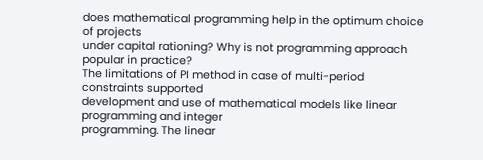does mathematical programming help in the optimum choice of projects
under capital rationing? Why is not programming approach popular in practice?
The limitations of PI method in case of multi-period constraints supported
development and use of mathematical models like linear programming and integer
programming. The linear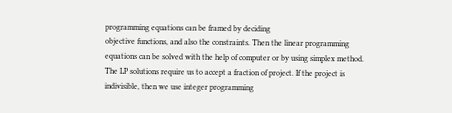programming equations can be framed by deciding
objective functions, and also the constraints. Then the linear programming
equations can be solved with the help of computer or by using simplex method.
The LP solutions require us to accept a fraction of project. If the project is
indivisible, then we use integer programming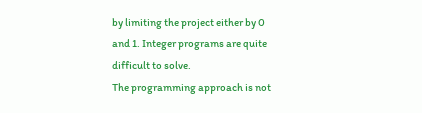by limiting the project either by 0
and 1. Integer programs are quite difficult to solve.
The programming approach is not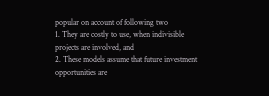popular on account of following two
1. They are costly to use, when indivisible projects are involved, and
2. These models assume that future investment opportunities are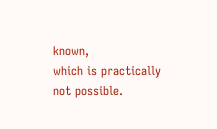known,
which is practically not possible.